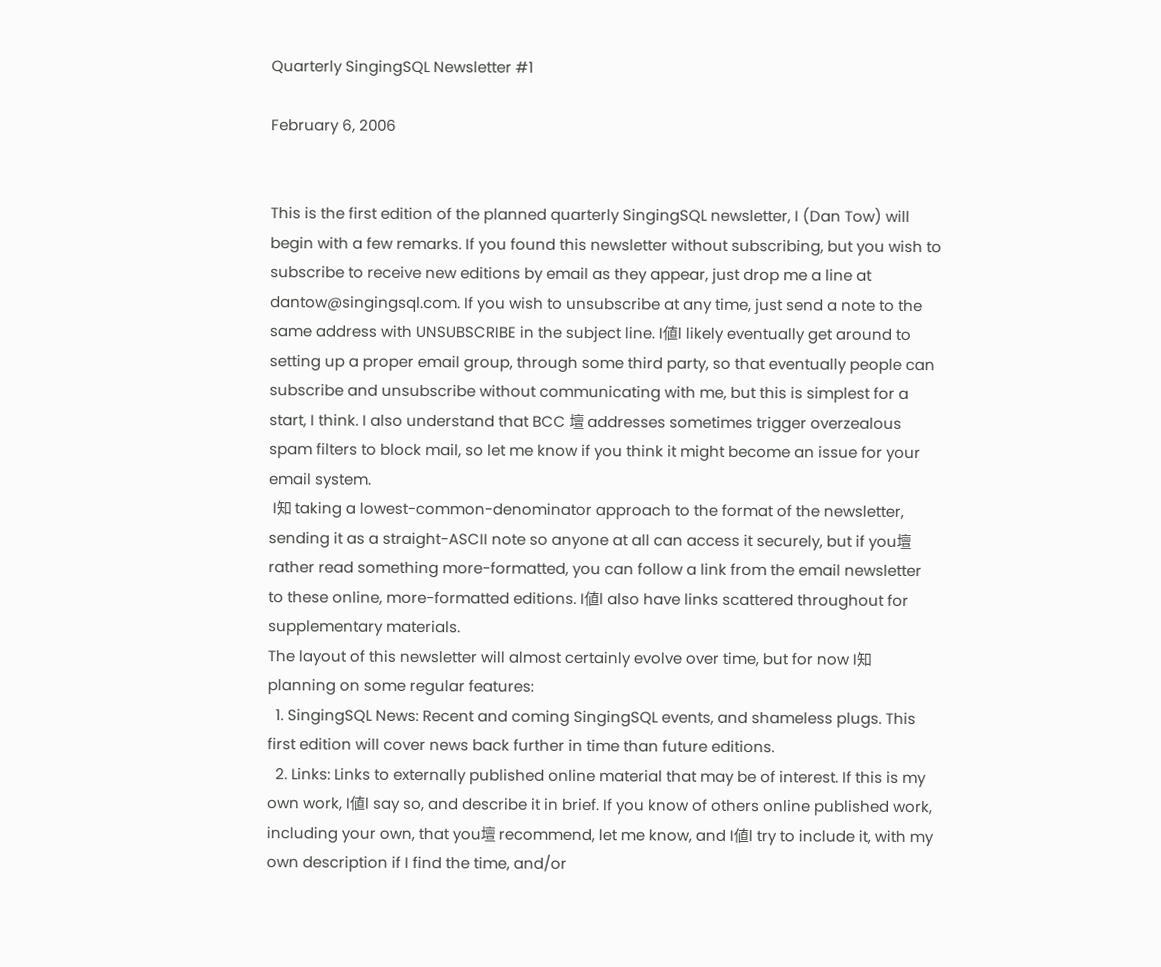Quarterly SingingSQL Newsletter #1

February 6, 2006


This is the first edition of the planned quarterly SingingSQL newsletter, I (Dan Tow) will begin with a few remarks. If you found this newsletter without subscribing, but you wish to subscribe to receive new editions by email as they appear, just drop me a line at dantow@singingsql.com. If you wish to unsubscribe at any time, just send a note to the same address with UNSUBSCRIBE in the subject line. I値l likely eventually get around to setting up a proper email group, through some third party, so that eventually people can subscribe and unsubscribe without communicating with me, but this is simplest for a start, I think. I also understand that BCC 壇 addresses sometimes trigger overzealous spam filters to block mail, so let me know if you think it might become an issue for your email system.
 I知 taking a lowest-common-denominator approach to the format of the newsletter, sending it as a straight-ASCII note so anyone at all can access it securely, but if you壇 rather read something more-formatted, you can follow a link from the email newsletter to these online, more-formatted editions. I値l also have links scattered throughout for supplementary materials.
The layout of this newsletter will almost certainly evolve over time, but for now I知 planning on some regular features:
  1. SingingSQL News: Recent and coming SingingSQL events, and shameless plugs. This first edition will cover news back further in time than future editions.
  2. Links: Links to externally published online material that may be of interest. If this is my own work, I値l say so, and describe it in brief. If you know of others online published work, including your own, that you壇 recommend, let me know, and I値l try to include it, with my own description if I find the time, and/or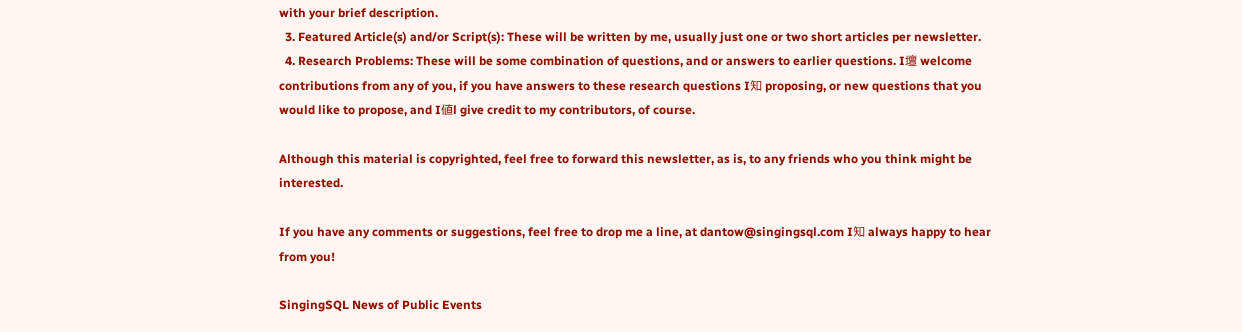with your brief description.
  3. Featured Article(s) and/or Script(s): These will be written by me, usually just one or two short articles per newsletter.
  4. Research Problems: These will be some combination of questions, and or answers to earlier questions. I壇 welcome contributions from any of you, if you have answers to these research questions I知 proposing, or new questions that you would like to propose, and I値l give credit to my contributors, of course.

Although this material is copyrighted, feel free to forward this newsletter, as is, to any friends who you think might be interested.

If you have any comments or suggestions, feel free to drop me a line, at dantow@singingsql.com I知 always happy to hear from you!

SingingSQL News of Public Events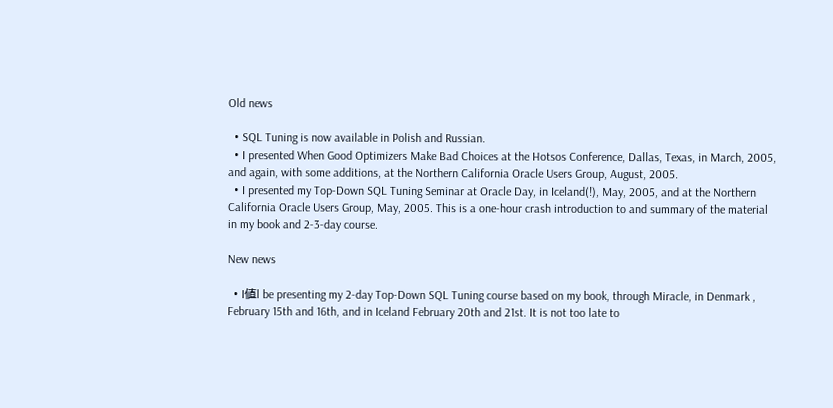Old news

  • SQL Tuning is now available in Polish and Russian.
  • I presented When Good Optimizers Make Bad Choices at the Hotsos Conference, Dallas, Texas, in March, 2005, and again, with some additions, at the Northern California Oracle Users Group, August, 2005.
  • I presented my Top-Down SQL Tuning Seminar at Oracle Day, in Iceland(!), May, 2005, and at the Northern California Oracle Users Group, May, 2005. This is a one-hour crash introduction to and summary of the material in my book and 2-3-day course.

New news

  • I値l be presenting my 2-day Top-Down SQL Tuning course based on my book, through Miracle, in Denmark , February 15th and 16th, and in Iceland February 20th and 21st. It is not too late to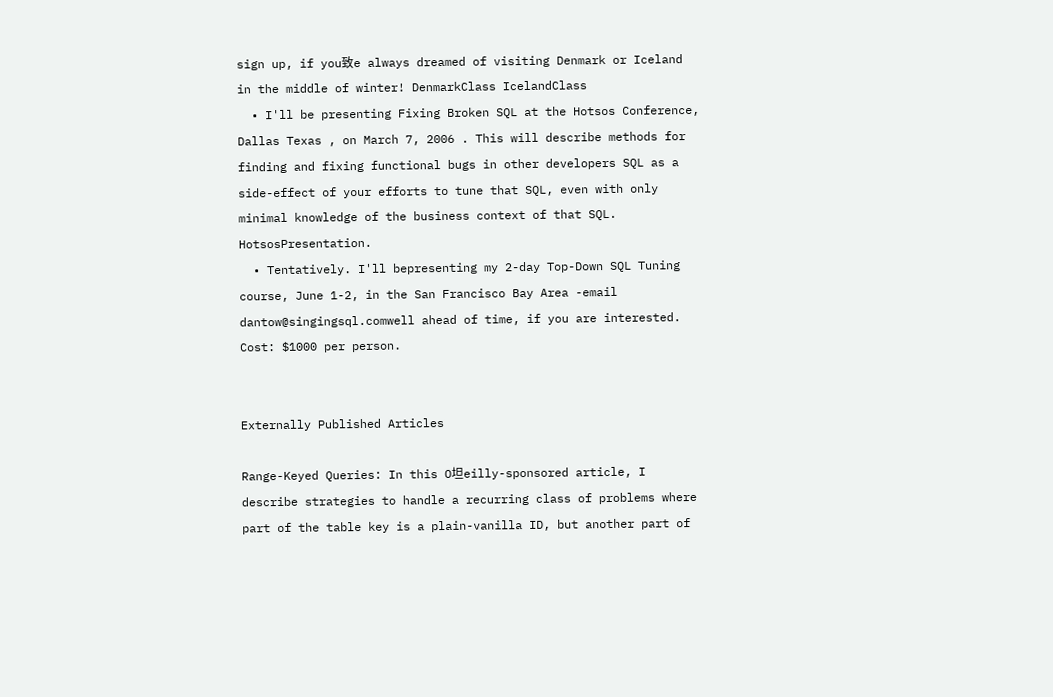sign up, if you致e always dreamed of visiting Denmark or Iceland in the middle of winter! DenmarkClass IcelandClass
  • I'll be presenting Fixing Broken SQL at the Hotsos Conference, Dallas Texas , on March 7, 2006 . This will describe methods for finding and fixing functional bugs in other developers SQL as a side-effect of your efforts to tune that SQL, even with only minimal knowledge of the business context of that SQL. HotsosPresentation.
  • Tentatively. I'll bepresenting my 2-day Top-Down SQL Tuning course, June 1-2, in the San Francisco Bay Area -email dantow@singingsql.comwell ahead of time, if you are interested. Cost: $1000 per person.


Externally Published Articles

Range-Keyed Queries: In this O坦eilly-sponsored article, I describe strategies to handle a recurring class of problems where part of the table key is a plain-vanilla ID, but another part of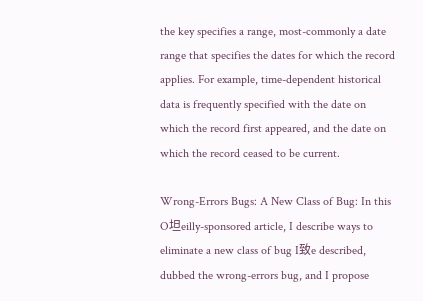the key specifies a range, most-commonly a date range that specifies the dates for which the record applies. For example, time-dependent historical data is frequently specified with the date on which the record first appeared, and the date on which the record ceased to be current.

Wrong-Errors Bugs: A New Class of Bug: In this O坦eilly-sponsored article, I describe ways to eliminate a new class of bug I致e described, dubbed the wrong-errors bug, and I propose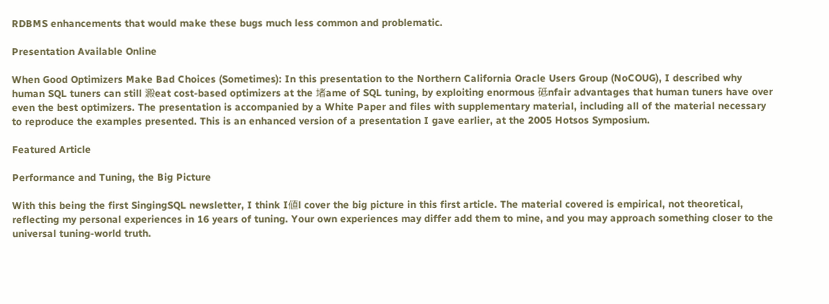RDBMS enhancements that would make these bugs much less common and problematic.

Presentation Available Online

When Good Optimizers Make Bad Choices (Sometimes): In this presentation to the Northern California Oracle Users Group (NoCOUG), I described why human SQL tuners can still 澱eat cost-based optimizers at the 堵ame of SQL tuning, by exploiting enormous 砥nfair advantages that human tuners have over even the best optimizers. The presentation is accompanied by a White Paper and files with supplementary material, including all of the material necessary to reproduce the examples presented. This is an enhanced version of a presentation I gave earlier, at the 2005 Hotsos Symposium.

Featured Article

Performance and Tuning, the Big Picture

With this being the first SingingSQL newsletter, I think I値l cover the big picture in this first article. The material covered is empirical, not theoretical, reflecting my personal experiences in 16 years of tuning. Your own experiences may differ add them to mine, and you may approach something closer to the universal tuning-world truth.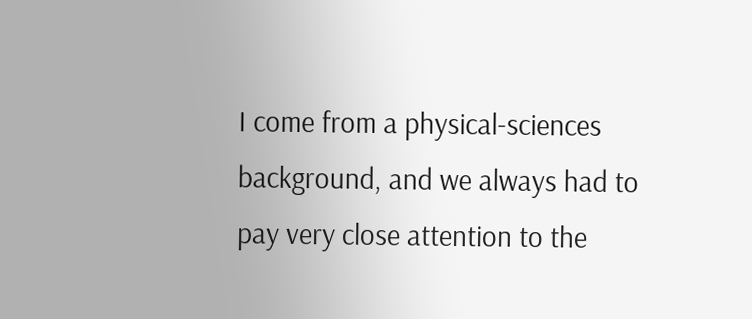I come from a physical-sciences background, and we always had to pay very close attention to the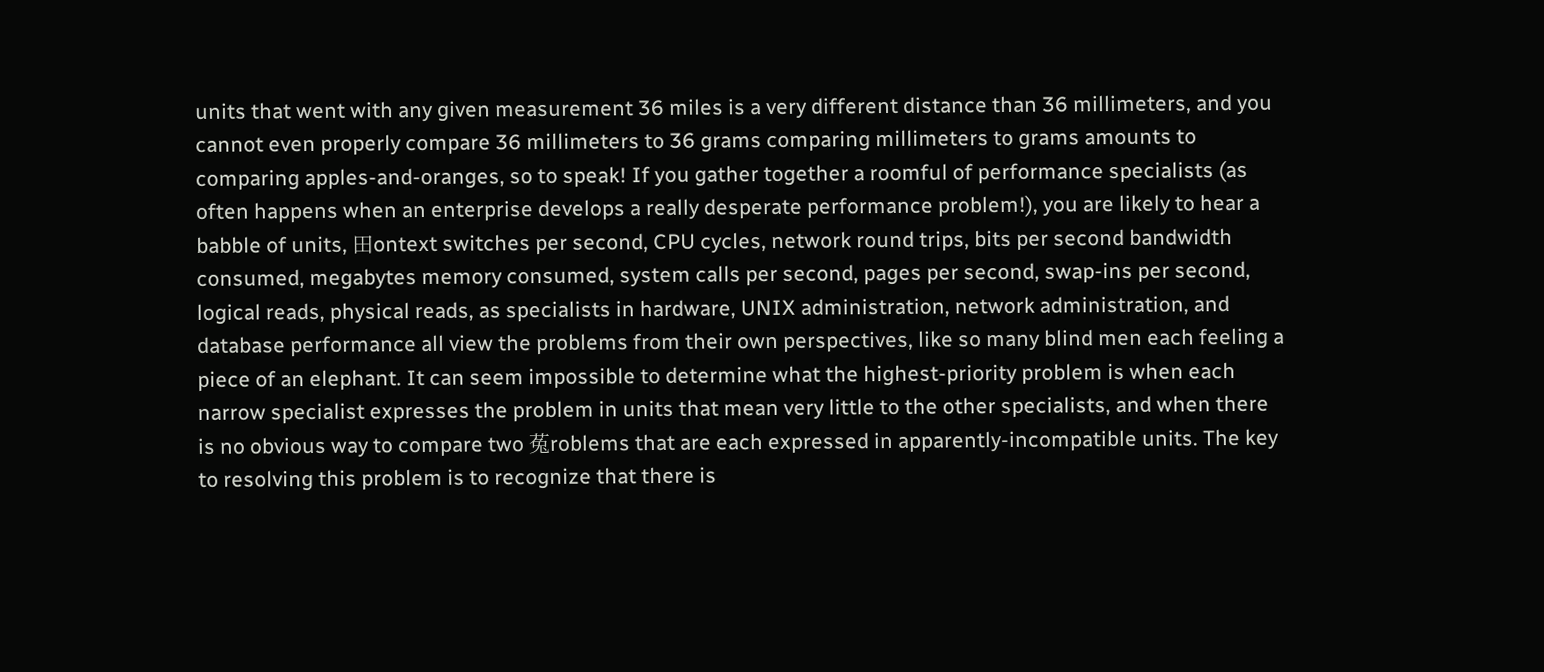units that went with any given measurement 36 miles is a very different distance than 36 millimeters, and you cannot even properly compare 36 millimeters to 36 grams comparing millimeters to grams amounts to comparing apples-and-oranges, so to speak! If you gather together a roomful of performance specialists (as often happens when an enterprise develops a really desperate performance problem!), you are likely to hear a babble of units, 田ontext switches per second, CPU cycles, network round trips, bits per second bandwidth consumed, megabytes memory consumed, system calls per second, pages per second, swap-ins per second, logical reads, physical reads, as specialists in hardware, UNIX administration, network administration, and database performance all view the problems from their own perspectives, like so many blind men each feeling a piece of an elephant. It can seem impossible to determine what the highest-priority problem is when each narrow specialist expresses the problem in units that mean very little to the other specialists, and when there is no obvious way to compare two 菟roblems that are each expressed in apparently-incompatible units. The key to resolving this problem is to recognize that there is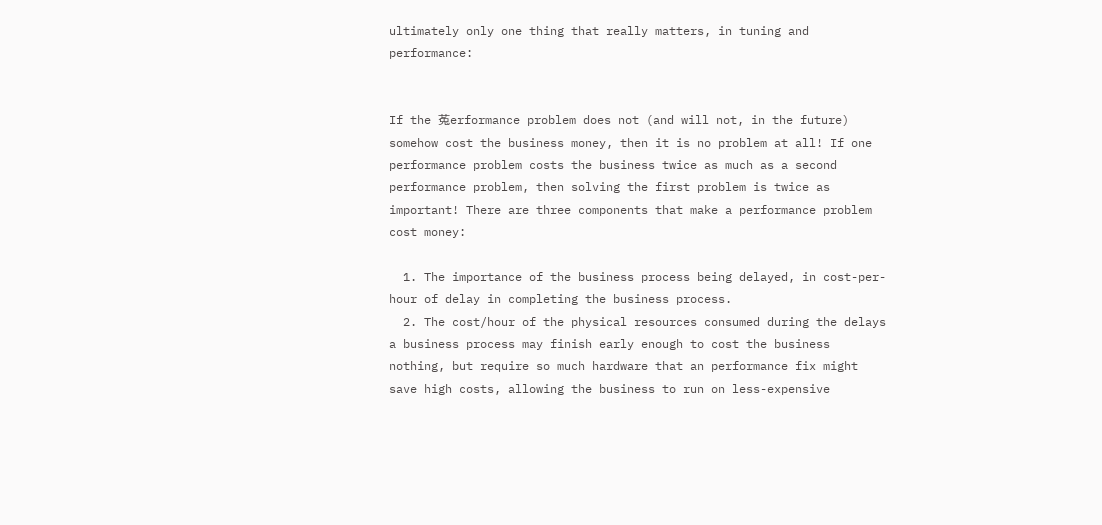ultimately only one thing that really matters, in tuning and performance:


If the 菟erformance problem does not (and will not, in the future) somehow cost the business money, then it is no problem at all! If one performance problem costs the business twice as much as a second performance problem, then solving the first problem is twice as important! There are three components that make a performance problem cost money:

  1. The importance of the business process being delayed, in cost-per-hour of delay in completing the business process.
  2. The cost/hour of the physical resources consumed during the delays a business process may finish early enough to cost the business nothing, but require so much hardware that an performance fix might save high costs, allowing the business to run on less-expensive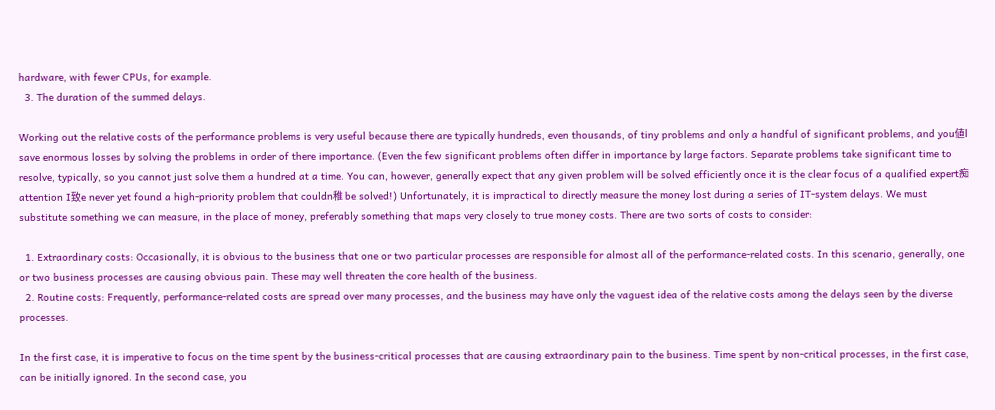hardware, with fewer CPUs, for example.
  3. The duration of the summed delays.

Working out the relative costs of the performance problems is very useful because there are typically hundreds, even thousands, of tiny problems and only a handful of significant problems, and you値l save enormous losses by solving the problems in order of there importance. (Even the few significant problems often differ in importance by large factors. Separate problems take significant time to resolve, typically, so you cannot just solve them a hundred at a time. You can, however, generally expect that any given problem will be solved efficiently once it is the clear focus of a qualified expert痴 attention I致e never yet found a high-priority problem that couldn稚 be solved!) Unfortunately, it is impractical to directly measure the money lost during a series of IT-system delays. We must substitute something we can measure, in the place of money, preferably something that maps very closely to true money costs. There are two sorts of costs to consider:

  1. Extraordinary costs: Occasionally, it is obvious to the business that one or two particular processes are responsible for almost all of the performance-related costs. In this scenario, generally, one or two business processes are causing obvious pain. These may well threaten the core health of the business.
  2. Routine costs: Frequently, performance-related costs are spread over many processes, and the business may have only the vaguest idea of the relative costs among the delays seen by the diverse processes.

In the first case, it is imperative to focus on the time spent by the business-critical processes that are causing extraordinary pain to the business. Time spent by non-critical processes, in the first case, can be initially ignored. In the second case, you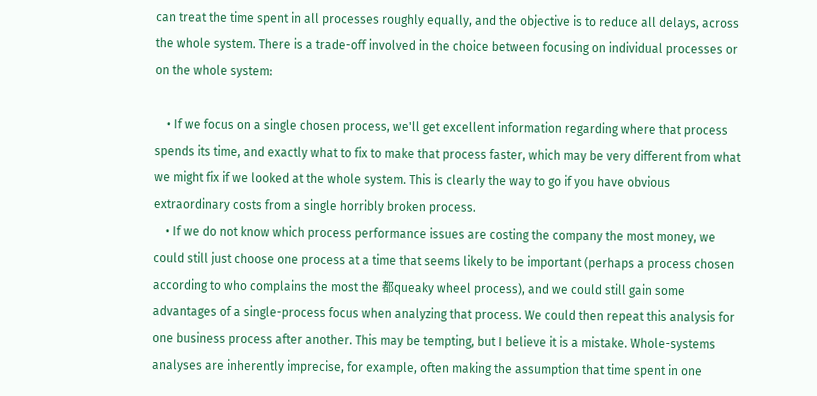can treat the time spent in all processes roughly equally, and the objective is to reduce all delays, across the whole system. There is a trade-off involved in the choice between focusing on individual processes or on the whole system:

    • If we focus on a single chosen process, we'll get excellent information regarding where that process spends its time, and exactly what to fix to make that process faster, which may be very different from what we might fix if we looked at the whole system. This is clearly the way to go if you have obvious extraordinary costs from a single horribly broken process.
    • If we do not know which process performance issues are costing the company the most money, we could still just choose one process at a time that seems likely to be important (perhaps a process chosen according to who complains the most the 都queaky wheel process), and we could still gain some advantages of a single-process focus when analyzing that process. We could then repeat this analysis for one business process after another. This may be tempting, but I believe it is a mistake. Whole-systems analyses are inherently imprecise, for example, often making the assumption that time spent in one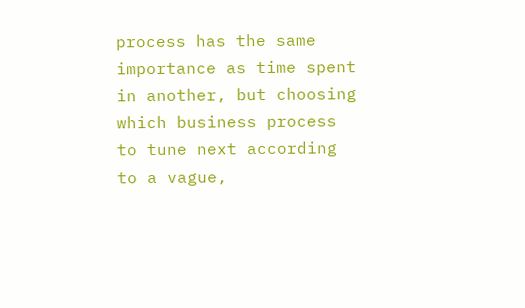process has the same importance as time spent in another, but choosing which business process to tune next according to a vague,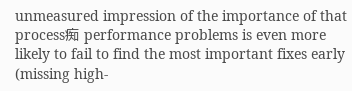unmeasured impression of the importance of that process痴 performance problems is even more likely to fail to find the most important fixes early (missing high-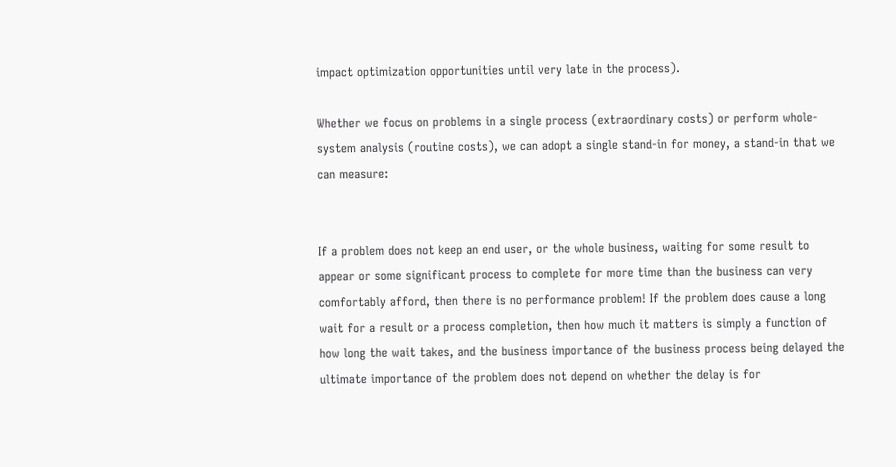impact optimization opportunities until very late in the process).

Whether we focus on problems in a single process (extraordinary costs) or perform whole-system analysis (routine costs), we can adopt a single stand-in for money, a stand-in that we can measure:


If a problem does not keep an end user, or the whole business, waiting for some result to appear or some significant process to complete for more time than the business can very comfortably afford, then there is no performance problem! If the problem does cause a long wait for a result or a process completion, then how much it matters is simply a function of how long the wait takes, and the business importance of the business process being delayed the ultimate importance of the problem does not depend on whether the delay is for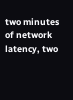two minutes of network latency, two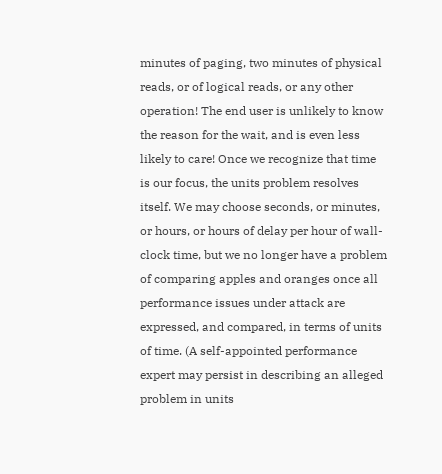minutes of paging, two minutes of physical reads, or of logical reads, or any other operation! The end user is unlikely to know the reason for the wait, and is even less likely to care! Once we recognize that time is our focus, the units problem resolves itself. We may choose seconds, or minutes, or hours, or hours of delay per hour of wall-clock time, but we no longer have a problem of comparing apples and oranges once all performance issues under attack are expressed, and compared, in terms of units of time. (A self-appointed performance expert may persist in describing an alleged problem in units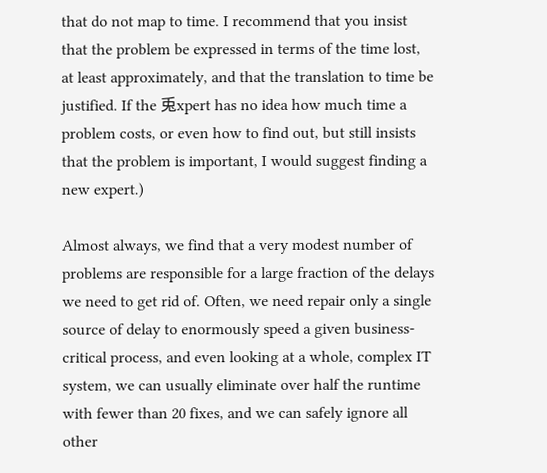that do not map to time. I recommend that you insist that the problem be expressed in terms of the time lost, at least approximately, and that the translation to time be justified. If the 兎xpert has no idea how much time a problem costs, or even how to find out, but still insists that the problem is important, I would suggest finding a new expert.)

Almost always, we find that a very modest number of problems are responsible for a large fraction of the delays we need to get rid of. Often, we need repair only a single source of delay to enormously speed a given business-critical process, and even looking at a whole, complex IT system, we can usually eliminate over half the runtime with fewer than 20 fixes, and we can safely ignore all other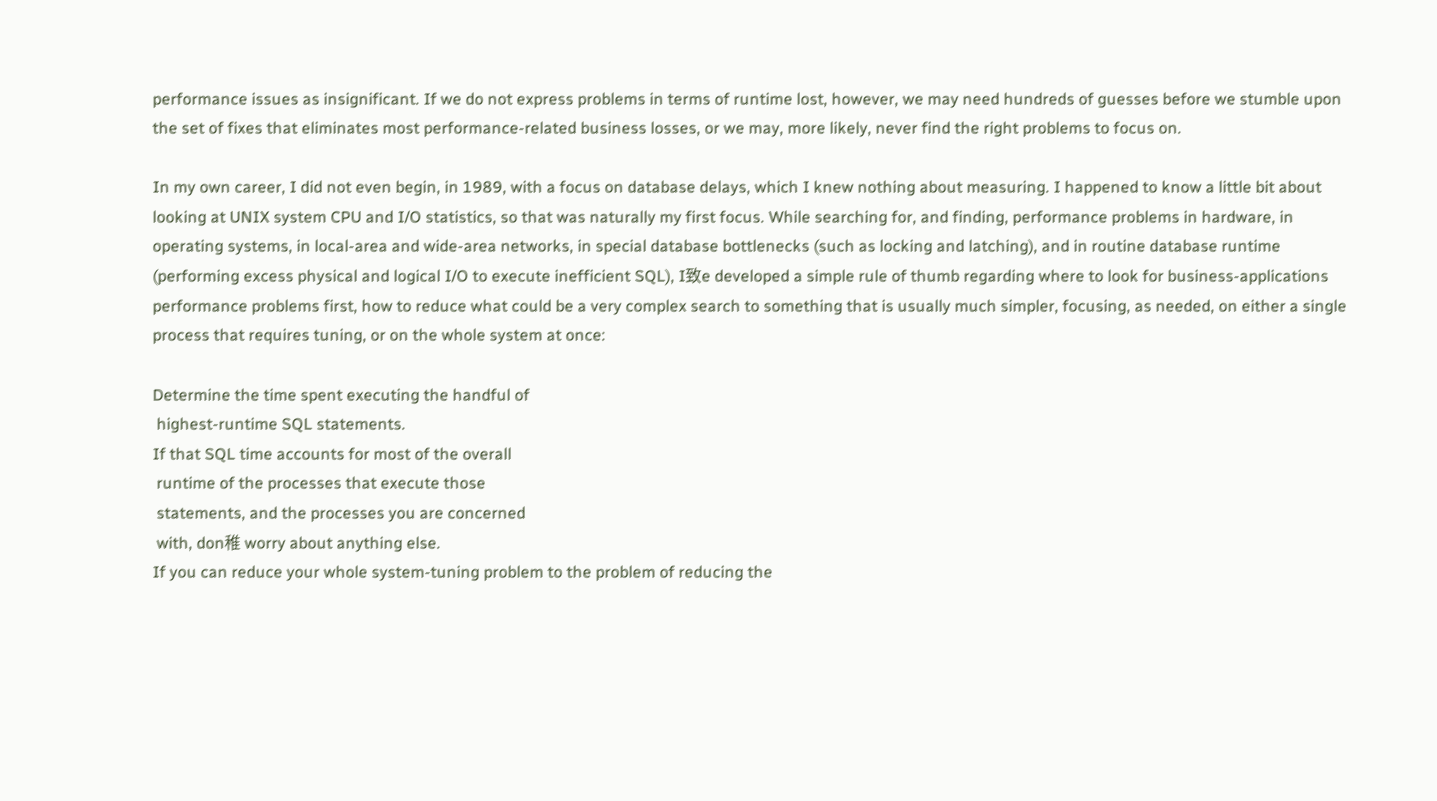performance issues as insignificant. If we do not express problems in terms of runtime lost, however, we may need hundreds of guesses before we stumble upon the set of fixes that eliminates most performance-related business losses, or we may, more likely, never find the right problems to focus on.

In my own career, I did not even begin, in 1989, with a focus on database delays, which I knew nothing about measuring. I happened to know a little bit about looking at UNIX system CPU and I/O statistics, so that was naturally my first focus. While searching for, and finding, performance problems in hardware, in operating systems, in local-area and wide-area networks, in special database bottlenecks (such as locking and latching), and in routine database runtime (performing excess physical and logical I/O to execute inefficient SQL), I致e developed a simple rule of thumb regarding where to look for business-applications performance problems first, how to reduce what could be a very complex search to something that is usually much simpler, focusing, as needed, on either a single process that requires tuning, or on the whole system at once:

Determine the time spent executing the handful of
 highest-runtime SQL statements.
If that SQL time accounts for most of the overall
 runtime of the processes that execute those
 statements, and the processes you are concerned
 with, don稚 worry about anything else.
If you can reduce your whole system-tuning problem to the problem of reducing the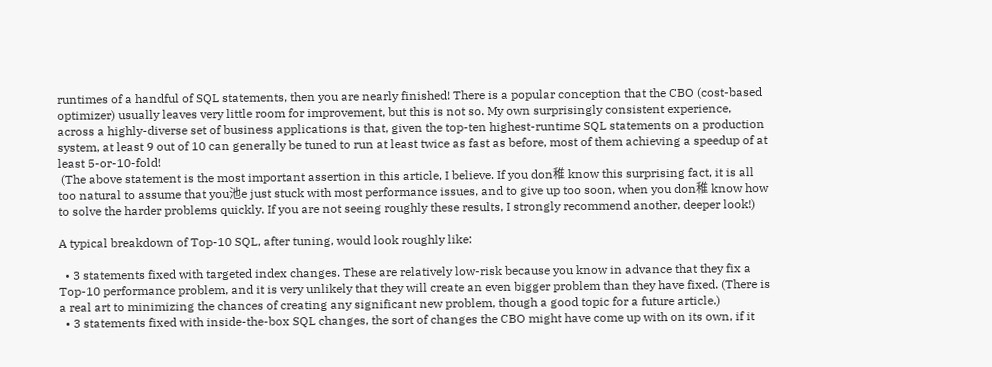runtimes of a handful of SQL statements, then you are nearly finished! There is a popular conception that the CBO (cost-based optimizer) usually leaves very little room for improvement, but this is not so. My own surprisingly consistent experience, across a highly-diverse set of business applications is that, given the top-ten highest-runtime SQL statements on a production system, at least 9 out of 10 can generally be tuned to run at least twice as fast as before, most of them achieving a speedup of at least 5-or-10-fold!
 (The above statement is the most important assertion in this article, I believe. If you don稚 know this surprising fact, it is all too natural to assume that you池e just stuck with most performance issues, and to give up too soon, when you don稚 know how to solve the harder problems quickly. If you are not seeing roughly these results, I strongly recommend another, deeper look!)

A typical breakdown of Top-10 SQL, after tuning, would look roughly like:

  • 3 statements fixed with targeted index changes. These are relatively low-risk because you know in advance that they fix a Top-10 performance problem, and it is very unlikely that they will create an even bigger problem than they have fixed. (There is a real art to minimizing the chances of creating any significant new problem, though a good topic for a future article.)
  • 3 statements fixed with inside-the-box SQL changes, the sort of changes the CBO might have come up with on its own, if it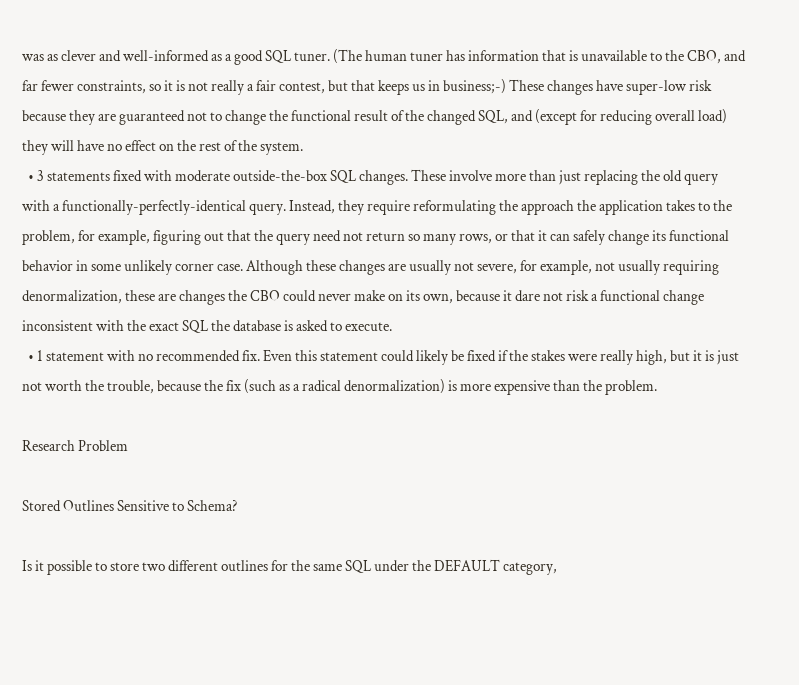was as clever and well-informed as a good SQL tuner. (The human tuner has information that is unavailable to the CBO, and far fewer constraints, so it is not really a fair contest, but that keeps us in business;-) These changes have super-low risk because they are guaranteed not to change the functional result of the changed SQL, and (except for reducing overall load) they will have no effect on the rest of the system.
  • 3 statements fixed with moderate outside-the-box SQL changes. These involve more than just replacing the old query with a functionally-perfectly-identical query. Instead, they require reformulating the approach the application takes to the problem, for example, figuring out that the query need not return so many rows, or that it can safely change its functional behavior in some unlikely corner case. Although these changes are usually not severe, for example, not usually requiring denormalization, these are changes the CBO could never make on its own, because it dare not risk a functional change inconsistent with the exact SQL the database is asked to execute.
  • 1 statement with no recommended fix. Even this statement could likely be fixed if the stakes were really high, but it is just not worth the trouble, because the fix (such as a radical denormalization) is more expensive than the problem.

Research Problem

Stored Outlines Sensitive to Schema?

Is it possible to store two different outlines for the same SQL under the DEFAULT category,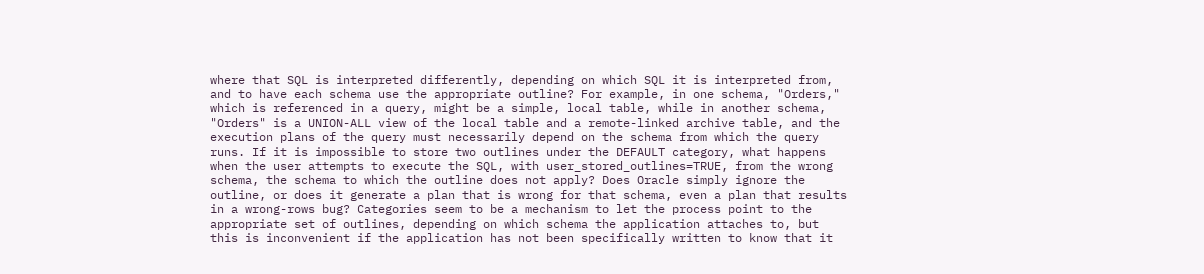where that SQL is interpreted differently, depending on which SQL it is interpreted from, and to have each schema use the appropriate outline? For example, in one schema, "Orders," which is referenced in a query, might be a simple, local table, while in another schema, "Orders" is a UNION-ALL view of the local table and a remote-linked archive table, and the execution plans of the query must necessarily depend on the schema from which the query runs. If it is impossible to store two outlines under the DEFAULT category, what happens when the user attempts to execute the SQL, with user_stored_outlines=TRUE, from the wrong schema, the schema to which the outline does not apply? Does Oracle simply ignore the outline, or does it generate a plan that is wrong for that schema, even a plan that results in a wrong-rows bug? Categories seem to be a mechanism to let the process point to the appropriate set of outlines, depending on which schema the application attaches to, but this is inconvenient if the application has not been specifically written to know that it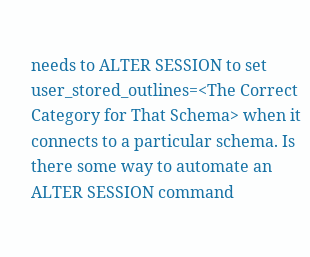needs to ALTER SESSION to set user_stored_outlines=<The Correct Category for That Schema> when it connects to a particular schema. Is there some way to automate an ALTER SESSION command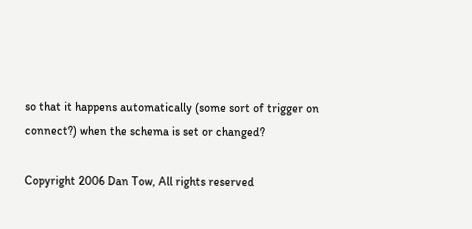so that it happens automatically (some sort of trigger on connect?) when the schema is set or changed?

Copyright 2006 Dan Tow, All rights reserved